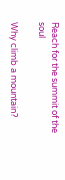Reach for the summit of the soul

Why climb a mountain?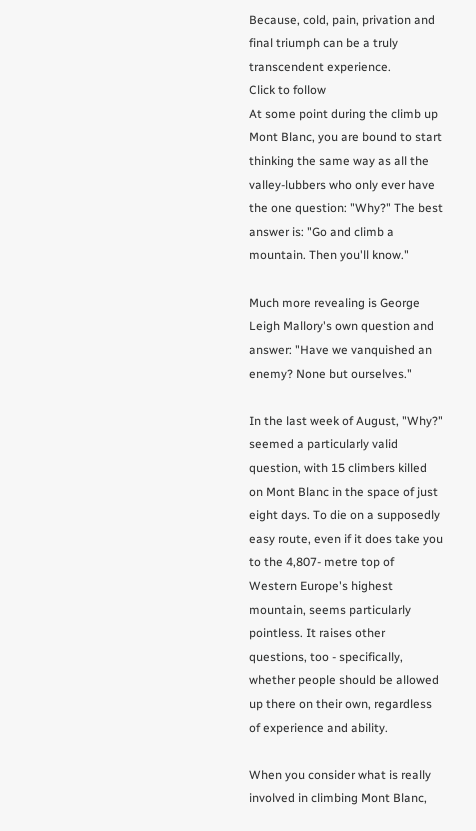Because, cold, pain, privation and final triumph can be a truly transcendent experience.
Click to follow
At some point during the climb up Mont Blanc, you are bound to start thinking the same way as all the valley-lubbers who only ever have the one question: "Why?" The best answer is: "Go and climb a mountain. Then you'll know."

Much more revealing is George Leigh Mallory's own question and answer: "Have we vanquished an enemy? None but ourselves."

In the last week of August, "Why?" seemed a particularly valid question, with 15 climbers killed on Mont Blanc in the space of just eight days. To die on a supposedly easy route, even if it does take you to the 4,807- metre top of Western Europe's highest mountain, seems particularly pointless. It raises other questions, too - specifically, whether people should be allowed up there on their own, regardless of experience and ability.

When you consider what is really involved in climbing Mont Blanc,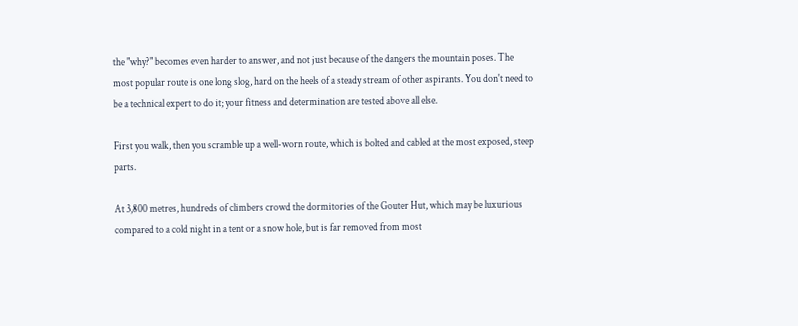the "why?" becomes even harder to answer, and not just because of the dangers the mountain poses. The most popular route is one long slog, hard on the heels of a steady stream of other aspirants. You don't need to be a technical expert to do it; your fitness and determination are tested above all else.

First you walk, then you scramble up a well-worn route, which is bolted and cabled at the most exposed, steep parts.

At 3,800 metres, hundreds of climbers crowd the dormitories of the Gouter Hut, which may be luxurious compared to a cold night in a tent or a snow hole, but is far removed from most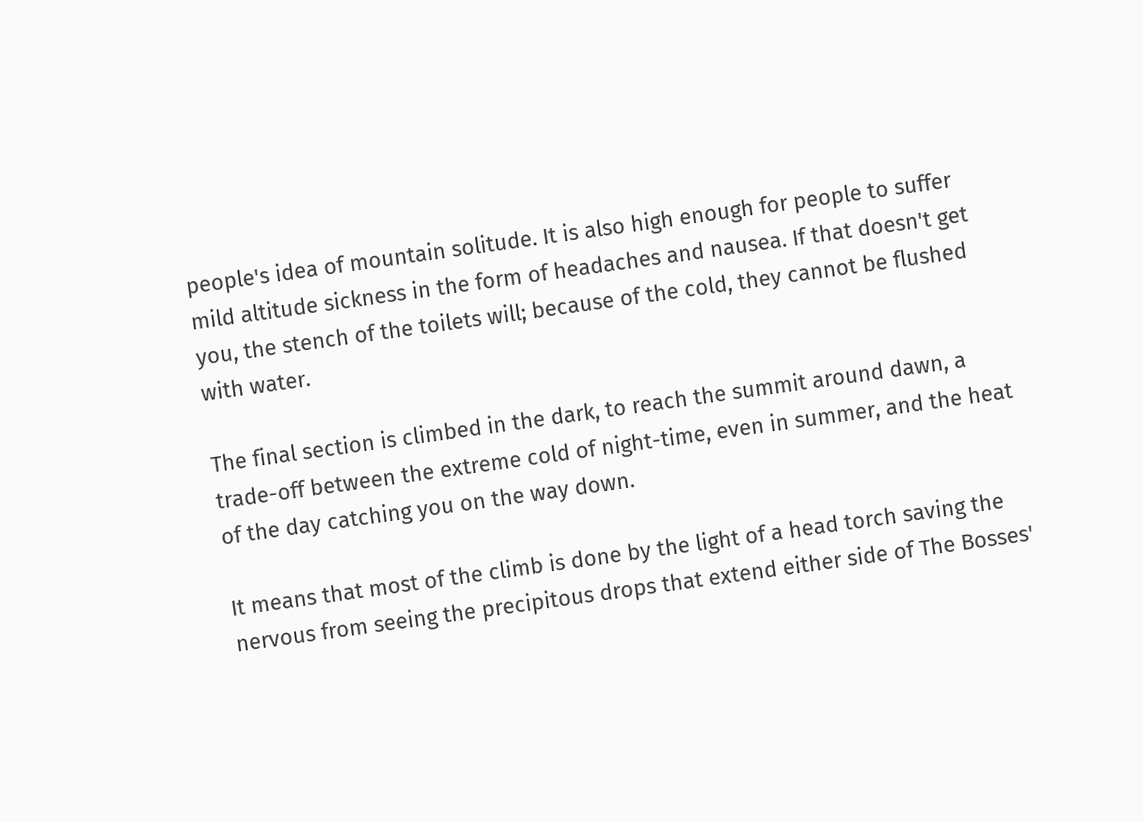people's idea of mountain solitude. It is also high enough for people to suffer mild altitude sickness in the form of headaches and nausea. If that doesn't get you, the stench of the toilets will; because of the cold, they cannot be flushed with water.

The final section is climbed in the dark, to reach the summit around dawn, a trade-off between the extreme cold of night-time, even in summer, and the heat of the day catching you on the way down.

It means that most of the climb is done by the light of a head torch saving the nervous from seeing the precipitous drops that extend either side of The Bosses'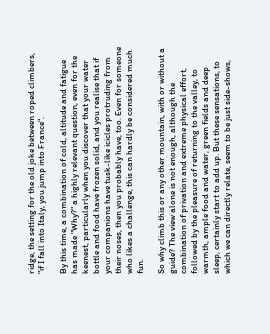ridge, the setting for the old joke between roped climbers, "if I fall into Italy, you jump into France".

By this time, a combination of cold, altitude and fatigue has made "Why?" a highly relevant question, even for the keenest, particularly when you discover that your water bottle and food have frozen solid, and you realise that if your companions have tusk-like icicles protruding from their noses, then you probably have, too. Even for someone who likes a challenge, this can hardly be considered much fun.

So why climb this or any other mountain, with or without a guide? The view alone is not enough, although the combination of privation and extreme physical effort, followed by the pleasure of returning to the valley, to warmth, ample food and water, green fields and deep sleep, certainly start to add up. But these sensations, to which we can directly relate, seem to be just side-shows,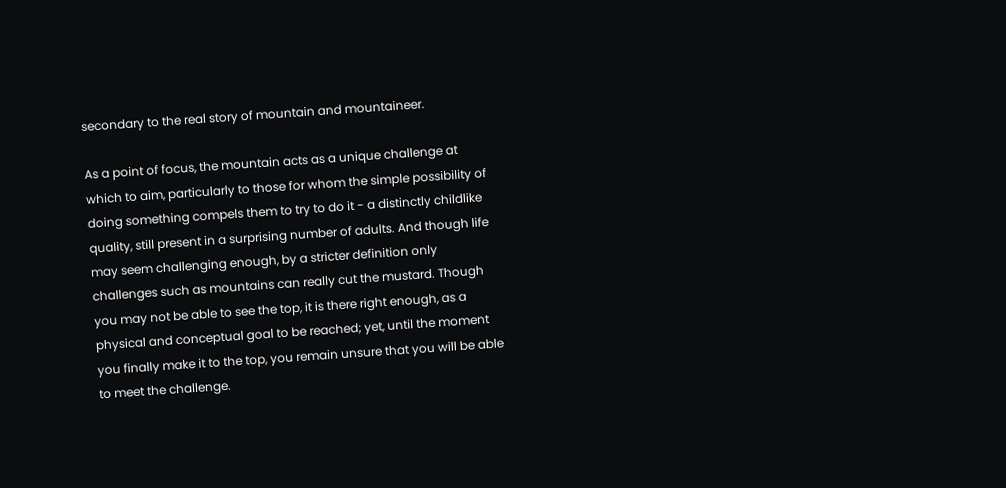secondary to the real story of mountain and mountaineer.

As a point of focus, the mountain acts as a unique challenge at which to aim, particularly to those for whom the simple possibility of doing something compels them to try to do it - a distinctly childlike quality, still present in a surprising number of adults. And though life may seem challenging enough, by a stricter definition only challenges such as mountains can really cut the mustard. Though you may not be able to see the top, it is there right enough, as a physical and conceptual goal to be reached; yet, until the moment you finally make it to the top, you remain unsure that you will be able to meet the challenge.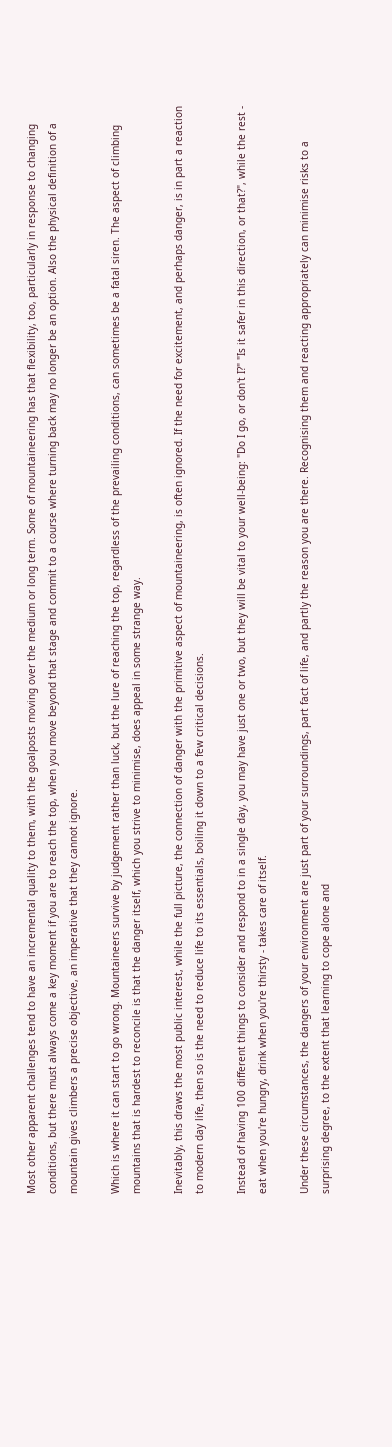Most other apparent challenges tend to have an incremental quality to them, with the goalposts moving over the medium or long term. Some of mountaineering has that flexibility, too, particularly in response to changing conditions, but there must always come a key moment if you are to reach the top, when you move beyond that stage and commit to a course where turning back may no longer be an option. Also the physical definition of a mountain gives climbers a precise objective, an imperative that they cannot ignore.

Which is where it can start to go wrong. Mountaineers survive by judgement rather than luck, but the lure of reaching the top, regardless of the prevailing conditions, can sometimes be a fatal siren. The aspect of climbing mountains that is hardest to reconcile is that the danger itself, which you strive to minimise, does appeal in some strange way.

Inevitably, this draws the most public interest, while the full picture, the connection of danger with the primitive aspect of mountaineering, is often ignored. If the need for excitement, and perhaps danger, is in part a reaction to modern day life, then so is the need to reduce life to its essentials, boiling it down to a few critical decisions.

Instead of having 100 different things to consider and respond to in a single day, you may have just one or two, but they will be vital to your well-being: "Do I go, or don't I?" "Is it safer in this direction, or that?", while the rest - eat when you're hungry, drink when you're thirsty - takes care of itself.

Under these circumstances, the dangers of your environment are just part of your surroundings, part fact of life, and partly the reason you are there. Recognising them and reacting appropriately can minimise risks to a surprising degree, to the extent that learning to cope alone and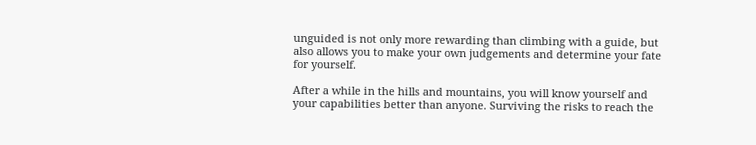unguided is not only more rewarding than climbing with a guide, but also allows you to make your own judgements and determine your fate for yourself.

After a while in the hills and mountains, you will know yourself and your capabilities better than anyone. Surviving the risks to reach the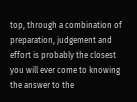top, through a combination of preparation, judgement and effort is probably the closest you will ever come to knowing the answer to the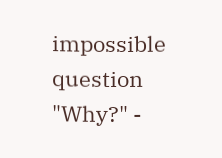impossible question "Why?" -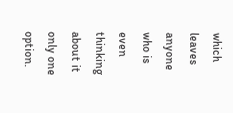which leaves anyone who is even thinking about it only one option.